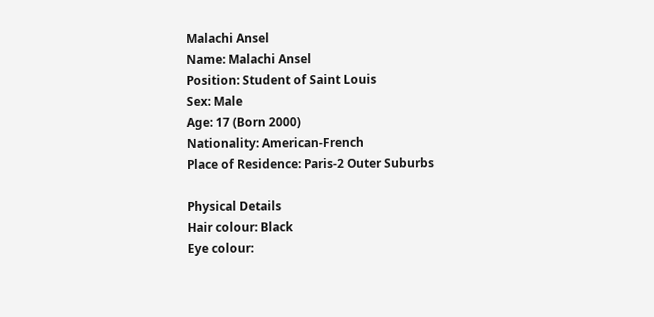Malachi Ansel
Name: Malachi Ansel
Position: Student of Saint Louis
Sex: Male
Age: 17 (Born 2000)
Nationality: American-French
Place of Residence: Paris-2 Outer Suburbs

Physical Details
Hair colour: Black
Eye colour: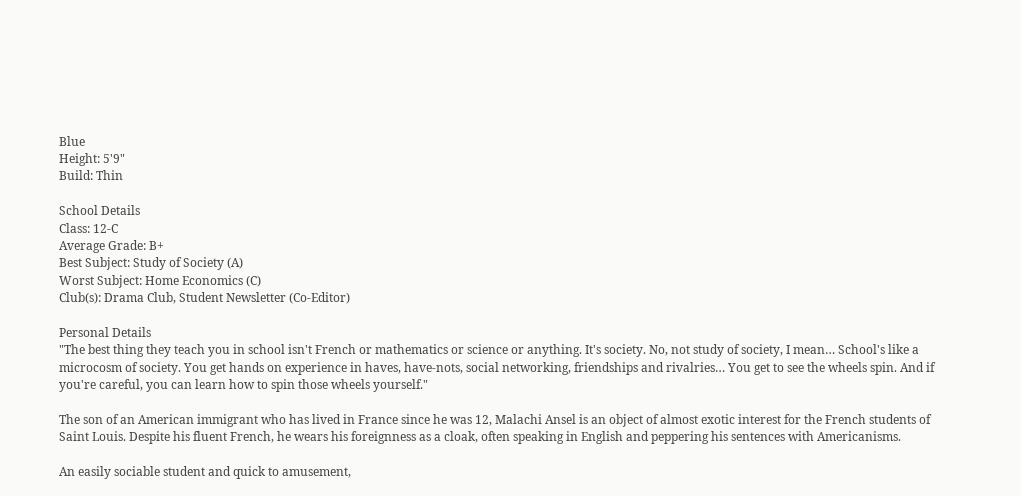Blue
Height: 5'9"
Build: Thin

School Details
Class: 12-C
Average Grade: B+
Best Subject: Study of Society (A)
Worst Subject: Home Economics (C)
Club(s): Drama Club, Student Newsletter (Co-Editor)

Personal Details
"The best thing they teach you in school isn't French or mathematics or science or anything. It's society. No, not study of society, I mean… School's like a microcosm of society. You get hands on experience in haves, have-nots, social networking, friendships and rivalries… You get to see the wheels spin. And if you're careful, you can learn how to spin those wheels yourself."

The son of an American immigrant who has lived in France since he was 12, Malachi Ansel is an object of almost exotic interest for the French students of Saint Louis. Despite his fluent French, he wears his foreignness as a cloak, often speaking in English and peppering his sentences with Americanisms.

An easily sociable student and quick to amusement,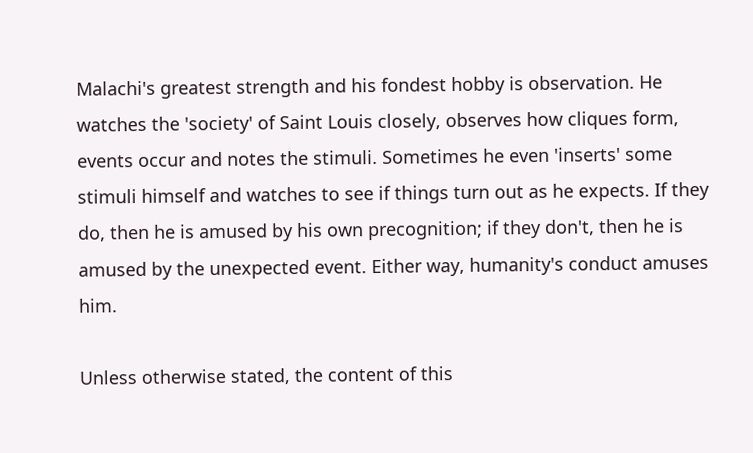Malachi's greatest strength and his fondest hobby is observation. He watches the 'society' of Saint Louis closely, observes how cliques form, events occur and notes the stimuli. Sometimes he even 'inserts' some stimuli himself and watches to see if things turn out as he expects. If they do, then he is amused by his own precognition; if they don't, then he is amused by the unexpected event. Either way, humanity's conduct amuses him.

Unless otherwise stated, the content of this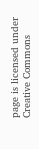page is licensed under Creative Commons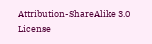Attribution-ShareAlike 3.0 License